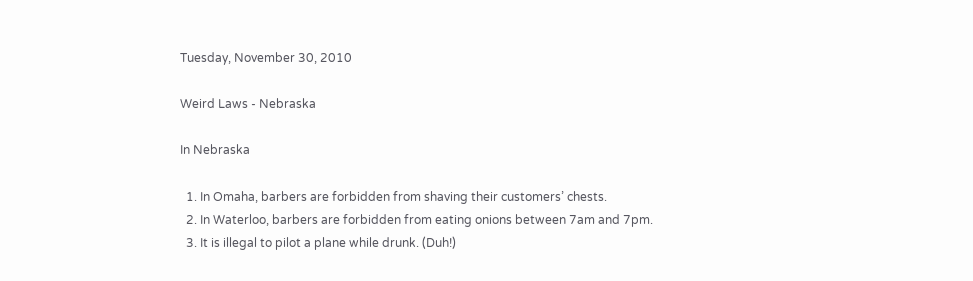Tuesday, November 30, 2010

Weird Laws - Nebraska

In Nebraska

  1. In Omaha, barbers are forbidden from shaving their customers’ chests.
  2. In Waterloo, barbers are forbidden from eating onions between 7am and 7pm.
  3. It is illegal to pilot a plane while drunk. (Duh!)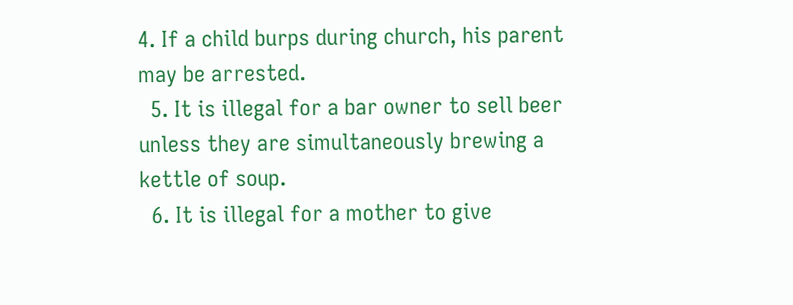4. If a child burps during church, his parent may be arrested.
  5. It is illegal for a bar owner to sell beer unless they are simultaneously brewing a kettle of soup.
  6. It is illegal for a mother to give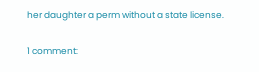her daughter a perm without a state license.

1 comment: